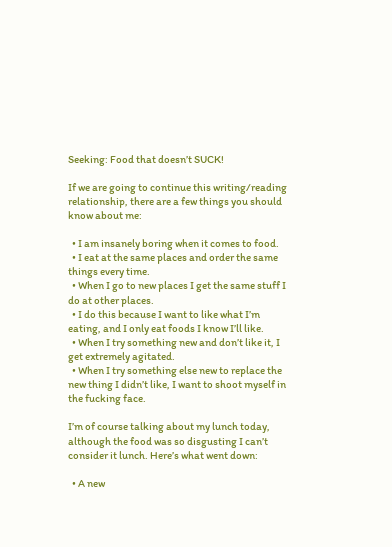Seeking: Food that doesn’t SUCK!

If we are going to continue this writing/reading relationship, there are a few things you should know about me:

  • I am insanely boring when it comes to food.
  • I eat at the same places and order the same things every time.
  • When I go to new places I get the same stuff I do at other places.
  • I do this because I want to like what I’m eating, and I only eat foods I know I’ll like.
  • When I try something new and don’t like it, I get extremely agitated.
  • When I try something else new to replace the new thing I didn’t like, I want to shoot myself in the fucking face.

I’m of course talking about my lunch today, although the food was so disgusting I can’t consider it lunch. Here’s what went down:

  • A new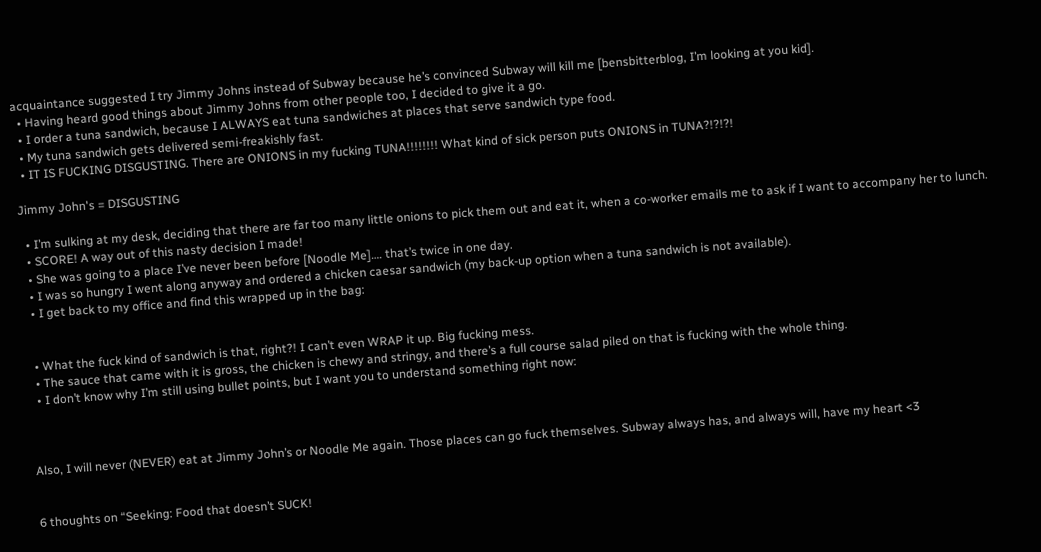acquaintance suggested I try Jimmy Johns instead of Subway because he’s convinced Subway will kill me [bensbitterblog, I’m looking at you kid].
  • Having heard good things about Jimmy Johns from other people too, I decided to give it a go.
  • I order a tuna sandwich, because I ALWAYS eat tuna sandwiches at places that serve sandwich type food.
  • My tuna sandwich gets delivered semi-freakishly fast.
  • IT IS FUCKING DISGUSTING. There are ONIONS in my fucking TUNA!!!!!!!! What kind of sick person puts ONIONS in TUNA?!?!?!

Jimmy John's = DISGUSTING

  • I’m sulking at my desk, deciding that there are far too many little onions to pick them out and eat it, when a co-worker emails me to ask if I want to accompany her to lunch.
  • SCORE! A way out of this nasty decision I made!
  • She was going to a place I’ve never been before [Noodle Me]…. that’s twice in one day.
  • I was so hungry I went along anyway and ordered a chicken caesar sandwich (my back-up option when a tuna sandwich is not available).
  • I get back to my office and find this wrapped up in the bag:


  • What the fuck kind of sandwich is that, right?! I can’t even WRAP it up. Big fucking mess.
  • The sauce that came with it is gross, the chicken is chewy and stringy, and there’s a full course salad piled on that is fucking with the whole thing.
  • I don’t know why I’m still using bullet points, but I want you to understand something right now:



Also, I will never (NEVER) eat at Jimmy John’s or Noodle Me again. Those places can go fuck themselves. Subway always has, and always will, have my heart <3


6 thoughts on “Seeking: Food that doesn’t SUCK!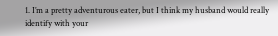1. I’m a pretty adventurous eater, but I think my husband would really identify with your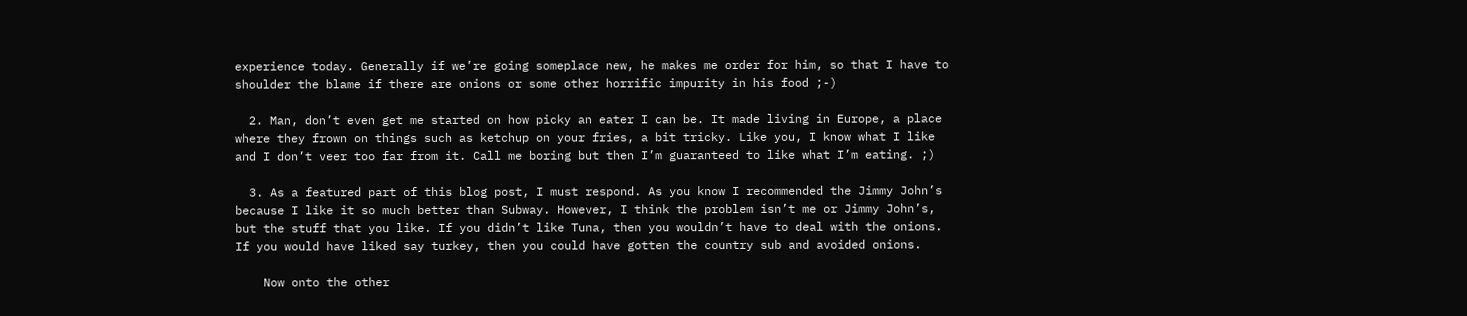experience today. Generally if we’re going someplace new, he makes me order for him, so that I have to shoulder the blame if there are onions or some other horrific impurity in his food ;-)

  2. Man, don’t even get me started on how picky an eater I can be. It made living in Europe, a place where they frown on things such as ketchup on your fries, a bit tricky. Like you, I know what I like and I don’t veer too far from it. Call me boring but then I’m guaranteed to like what I’m eating. ;)

  3. As a featured part of this blog post, I must respond. As you know I recommended the Jimmy John’s because I like it so much better than Subway. However, I think the problem isn’t me or Jimmy John’s, but the stuff that you like. If you didn’t like Tuna, then you wouldn’t have to deal with the onions. If you would have liked say turkey, then you could have gotten the country sub and avoided onions.

    Now onto the other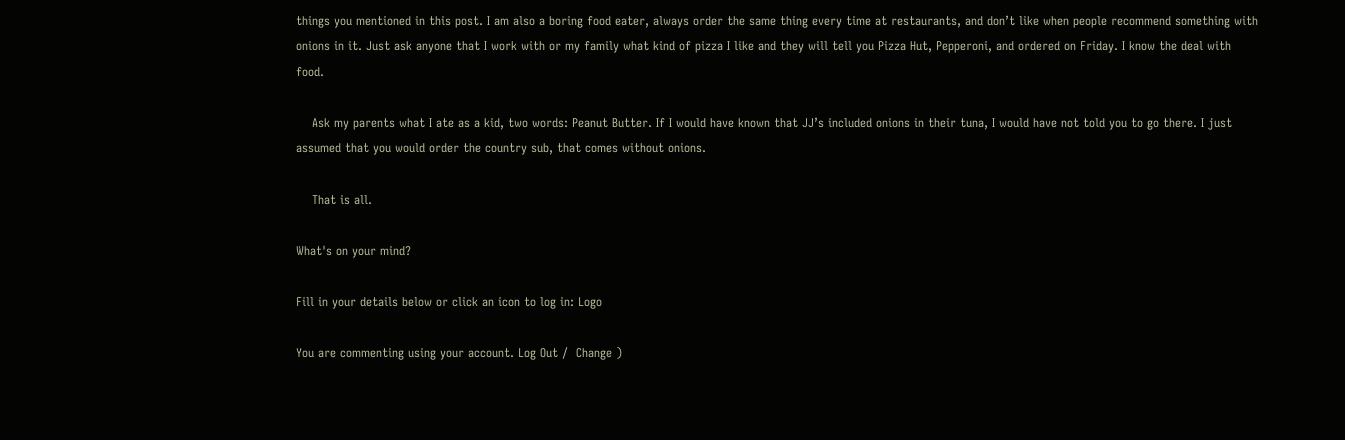things you mentioned in this post. I am also a boring food eater, always order the same thing every time at restaurants, and don’t like when people recommend something with onions in it. Just ask anyone that I work with or my family what kind of pizza I like and they will tell you Pizza Hut, Pepperoni, and ordered on Friday. I know the deal with food.

    Ask my parents what I ate as a kid, two words: Peanut Butter. If I would have known that JJ’s included onions in their tuna, I would have not told you to go there. I just assumed that you would order the country sub, that comes without onions.

    That is all.

What's on your mind?

Fill in your details below or click an icon to log in: Logo

You are commenting using your account. Log Out /  Change )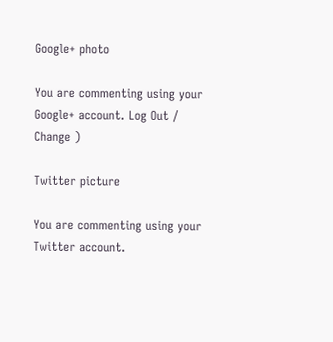Google+ photo

You are commenting using your Google+ account. Log Out /  Change )

Twitter picture

You are commenting using your Twitter account.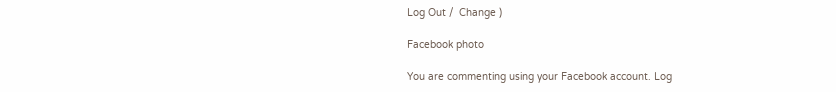Log Out /  Change )

Facebook photo

You are commenting using your Facebook account. Log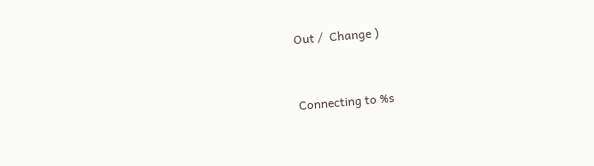Out /  Change )


Connecting to %s